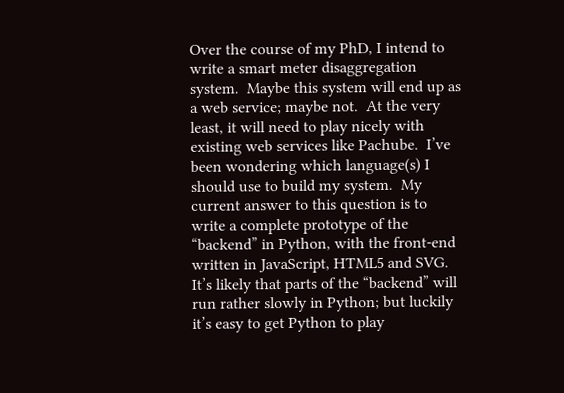Over the course of my PhD, I intend to write a smart meter disaggregation system.  Maybe this system will end up as a web service; maybe not.  At the very least, it will need to play nicely with existing web services like Pachube.  I’ve been wondering which language(s) I should use to build my system.  My current answer to this question is to write a complete prototype of the “backend” in Python, with the front-end written in JavaScript, HTML5 and SVG.  It’s likely that parts of the “backend” will run rather slowly in Python; but luckily it’s easy to get Python to play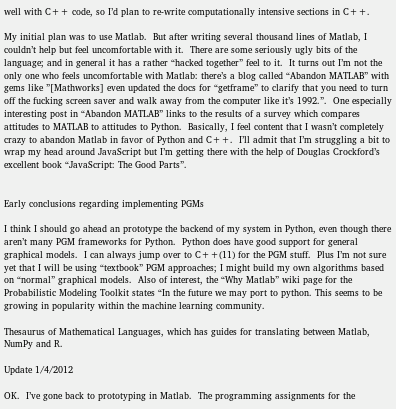well with C++ code, so I’d plan to re-write computationally intensive sections in C++.

My initial plan was to use Matlab.  But after writing several thousand lines of Matlab, I couldn’t help but feel uncomfortable with it.  There are some seriously ugly bits of the language; and in general it has a rather “hacked together” feel to it.  It turns out I’m not the only one who feels uncomfortable with Matlab: there’s a blog called “Abandon MATLAB” with gems like ”[Mathworks] even updated the docs for “getframe” to clarify that you need to turn off the fucking screen saver and walk away from the computer like it’s 1992.”.  One especially interesting post in “Abandon MATLAB” links to the results of a survey which compares attitudes to MATLAB to attitudes to Python.  Basically, I feel content that I wasn’t completely crazy to abandon Matlab in favor of Python and C++.  I’ll admit that I’m struggling a bit to wrap my head around JavaScript but I’m getting there with the help of Douglas Crockford’s excellent book “JavaScript: The Good Parts”.


Early conclusions regarding implementing PGMs

I think I should go ahead an prototype the backend of my system in Python, even though there aren’t many PGM frameworks for Python.  Python does have good support for general graphical models.  I can always jump over to C++(11) for the PGM stuff.  Plus I’m not sure yet that I will be using “textbook” PGM approaches; I might build my own algorithms based on “normal” graphical models.  Also of interest, the “Why Matlab” wiki page for the Probabilistic Modeling Toolkit states “In the future we may port to python. This seems to be growing in popularity within the machine learning community.

Thesaurus of Mathematical Languages, which has guides for translating between Matlab, NumPy and R.

Update 1/4/2012

OK.  I’ve gone back to prototyping in Matlab.  The programming assignments for the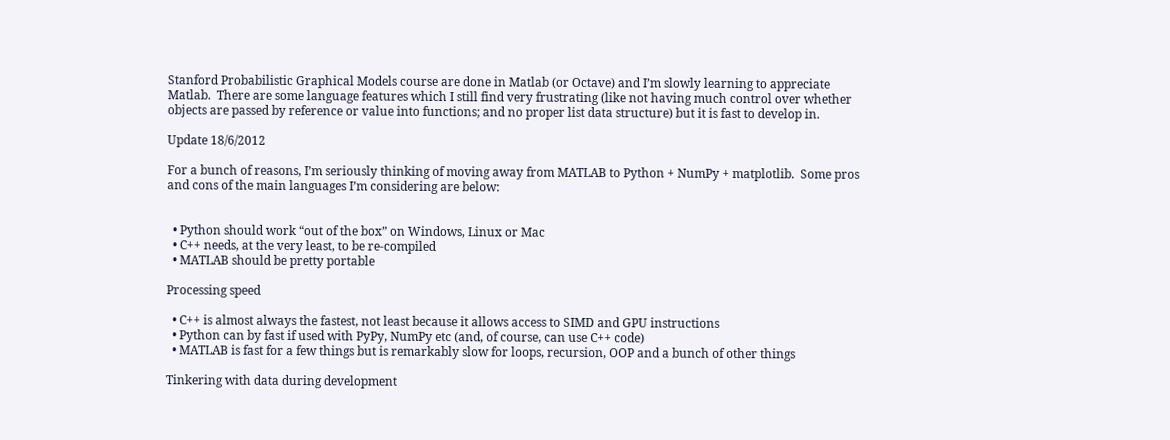Stanford Probabilistic Graphical Models course are done in Matlab (or Octave) and I’m slowly learning to appreciate Matlab.  There are some language features which I still find very frustrating (like not having much control over whether objects are passed by reference or value into functions; and no proper list data structure) but it is fast to develop in.

Update 18/6/2012

For a bunch of reasons, I’m seriously thinking of moving away from MATLAB to Python + NumPy + matplotlib.  Some pros and cons of the main languages I’m considering are below:


  • Python should work “out of the box” on Windows, Linux or Mac
  • C++ needs, at the very least, to be re-compiled
  • MATLAB should be pretty portable

Processing speed

  • C++ is almost always the fastest, not least because it allows access to SIMD and GPU instructions
  • Python can by fast if used with PyPy, NumPy etc (and, of course, can use C++ code)
  • MATLAB is fast for a few things but is remarkably slow for loops, recursion, OOP and a bunch of other things

Tinkering with data during development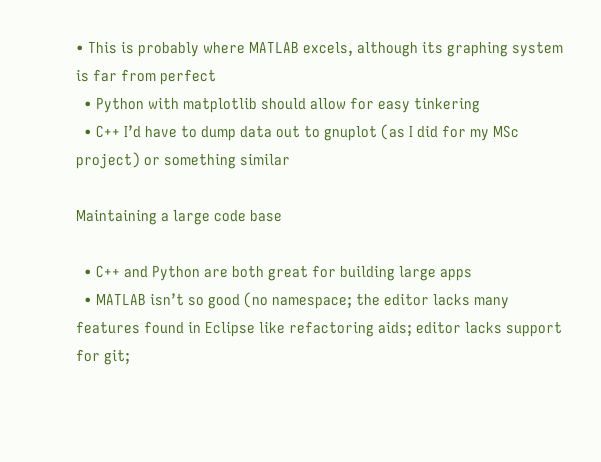• This is probably where MATLAB excels, although its graphing system is far from perfect
  • Python with matplotlib should allow for easy tinkering
  • C++ I’d have to dump data out to gnuplot (as I did for my MSc project) or something similar

Maintaining a large code base

  • C++ and Python are both great for building large apps
  • MATLAB isn’t so good (no namespace; the editor lacks many features found in Eclipse like refactoring aids; editor lacks support for git;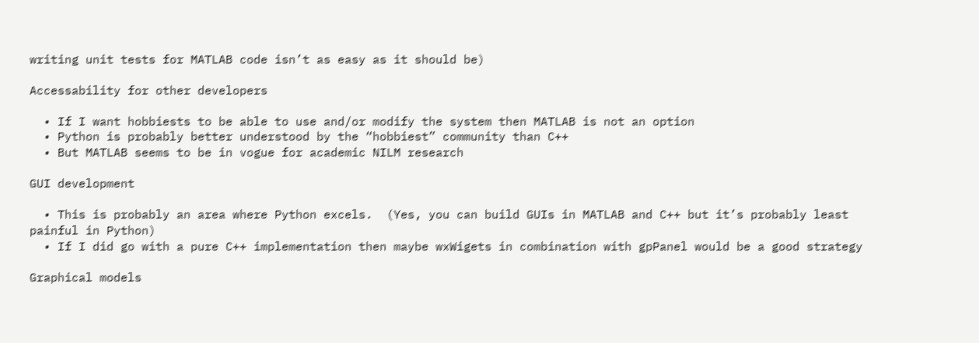writing unit tests for MATLAB code isn’t as easy as it should be)

Accessability for other developers

  • If I want hobbiests to be able to use and/or modify the system then MATLAB is not an option
  • Python is probably better understood by the “hobbiest” community than C++
  • But MATLAB seems to be in vogue for academic NILM research

GUI development

  • This is probably an area where Python excels.  (Yes, you can build GUIs in MATLAB and C++ but it’s probably least painful in Python)
  • If I did go with a pure C++ implementation then maybe wxWigets in combination with gpPanel would be a good strategy

Graphical models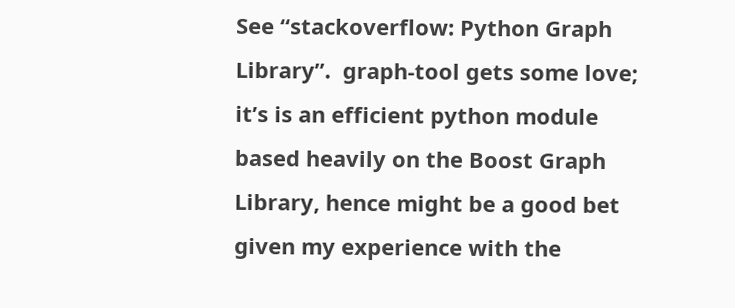See “stackoverflow: Python Graph Library”.  graph-tool gets some love; it’s is an efficient python module based heavily on the Boost Graph Library, hence might be a good bet given my experience with the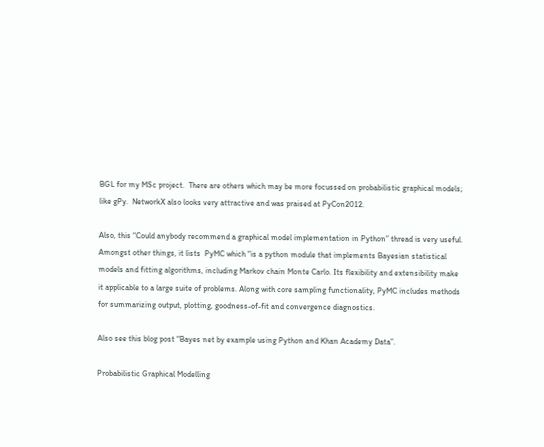BGL for my MSc project.  There are others which may be more focussed on probabilistic graphical models; like gPy.  NetworkX also looks very attractive and was praised at PyCon2012.

Also, this “Could anybody recommend a graphical model implementation in Python” thread is very useful. Amongst other things, it lists  PyMC which “is a python module that implements Bayesian statistical models and fitting algorithms, including Markov chain Monte Carlo. Its flexibility and extensibility make it applicable to a large suite of problems. Along with core sampling functionality, PyMC includes methods for summarizing output, plotting, goodness-of-fit and convergence diagnostics.

Also see this blog post “Bayes net by example using Python and Khan Academy Data”.

Probabilistic Graphical Modelling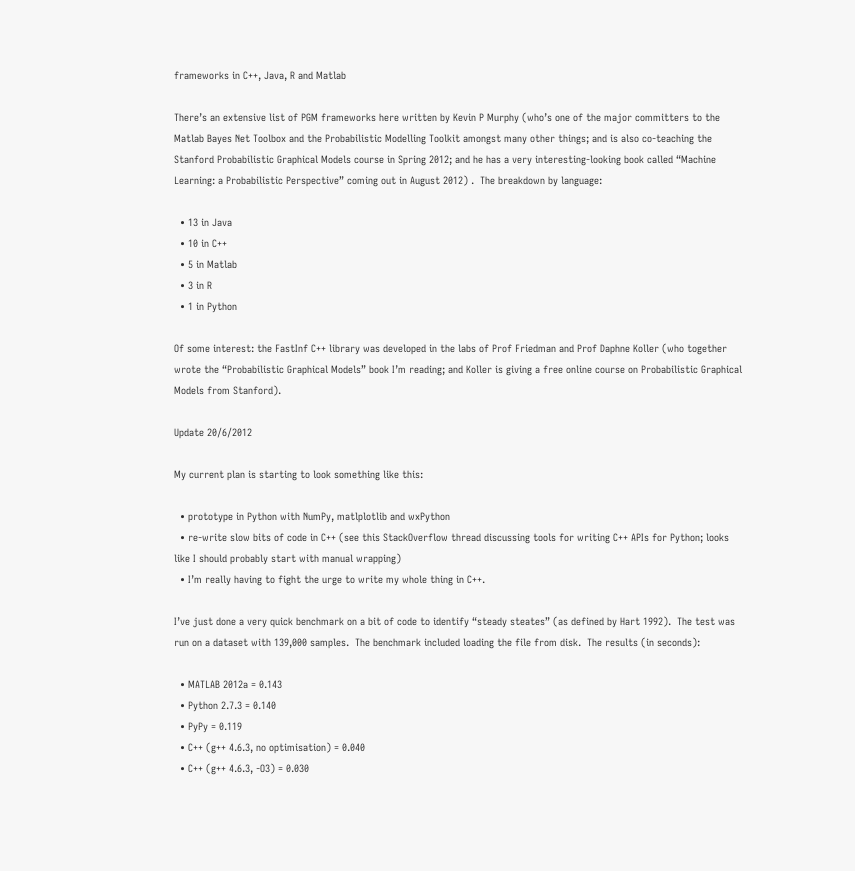frameworks in C++, Java, R and Matlab

There’s an extensive list of PGM frameworks here written by Kevin P Murphy (who’s one of the major committers to the Matlab Bayes Net Toolbox and the Probabilistic Modelling Toolkit amongst many other things; and is also co-teaching the Stanford Probabilistic Graphical Models course in Spring 2012; and he has a very interesting-looking book called “Machine Learning: a Probabilistic Perspective” coming out in August 2012) .  The breakdown by language:

  • 13 in Java
  • 10 in C++
  • 5 in Matlab
  • 3 in R
  • 1 in Python

Of some interest: the FastInf C++ library was developed in the labs of Prof Friedman and Prof Daphne Koller (who together wrote the “Probabilistic Graphical Models” book I’m reading; and Koller is giving a free online course on Probabilistic Graphical Models from Stanford).

Update 20/6/2012

My current plan is starting to look something like this:

  • prototype in Python with NumPy, matlplotlib and wxPython
  • re-write slow bits of code in C++ (see this StackOverflow thread discussing tools for writing C++ APIs for Python; looks like I should probably start with manual wrapping)
  • I’m really having to fight the urge to write my whole thing in C++.

I’ve just done a very quick benchmark on a bit of code to identify “steady steates” (as defined by Hart 1992).  The test was run on a dataset with 139,000 samples.  The benchmark included loading the file from disk.  The results (in seconds):

  • MATLAB 2012a = 0.143
  • Python 2.7.3 = 0.140
  • PyPy = 0.119
  • C++ (g++ 4.6.3, no optimisation) = 0.040
  • C++ (g++ 4.6.3, -O3) = 0.030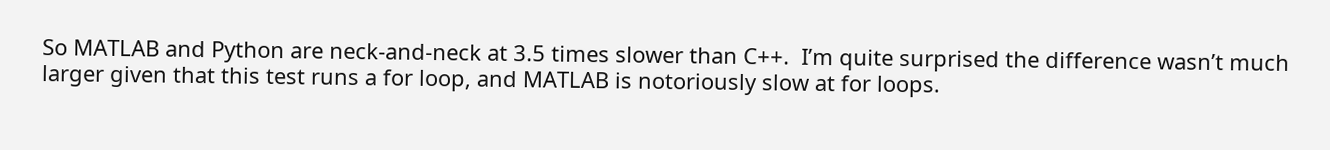So MATLAB and Python are neck-and-neck at 3.5 times slower than C++.  I’m quite surprised the difference wasn’t much larger given that this test runs a for loop, and MATLAB is notoriously slow at for loops.